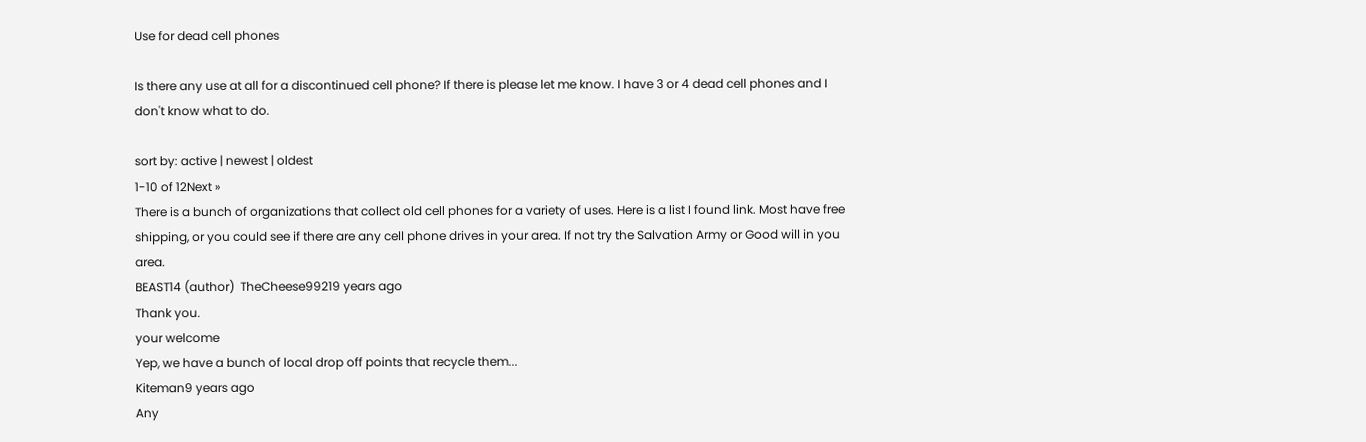Use for dead cell phones

Is there any use at all for a discontinued cell phone? If there is please let me know. I have 3 or 4 dead cell phones and I don't know what to do.

sort by: active | newest | oldest
1-10 of 12Next »
There is a bunch of organizations that collect old cell phones for a variety of uses. Here is a list I found link. Most have free shipping, or you could see if there are any cell phone drives in your area. If not try the Salvation Army or Good will in you area.
BEAST14 (author)  TheCheese99219 years ago
Thank you.
your welcome
Yep, we have a bunch of local drop off points that recycle them...
Kiteman9 years ago
Any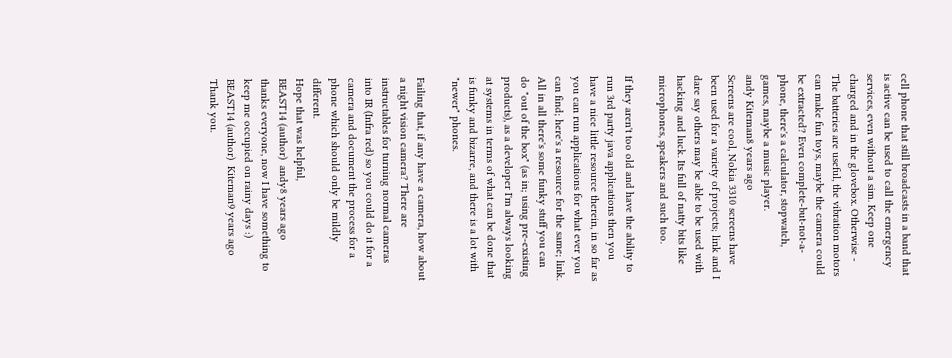cell phone that still broadcasts in a band that is active can be used to call the emergency services, even without a sim. Keep one charged and in the glovebox. Otherwise - The batteries are useful, the vibration motors can make fun toys, maybe the camera could be extracted? Even complete-but-not-a-phone, there's a calculator, stopwatch, games, maybe a music player.
andy Kiteman8 years ago
Screens are cool, Nokia 3310 screens have been used for a variety of projects; link and I dare say others may be able to be used with hacking and luck. Its full of natty bits like microphones, speakers and such too.

If they aren't too old and have the ability to run 3rd party java applications then you have a nice little resource therein, in so far as you can run applications for what ever you can find; here's a resource for the same; link. All in all there's some funky stuff you can do "out of the box" (as in; using pre-existing products), as a developer I'm always looking at systems in terms of what can be done that is funky and bizarre, and there is a lot with "newer" phones.

Failing that, if any have a camera, how about a night vision camera? There are instructables for turning normal cameras into IR (Infra red) so you could do it for a camera and document the process for a phone which should only be mildly different.
Hope that was helpful,
BEAST14 (author)  andy8 years ago
thanks everyone, now I have something to keep me occupied on rainy days :)
BEAST14 (author)  Kiteman9 years ago
Thank you.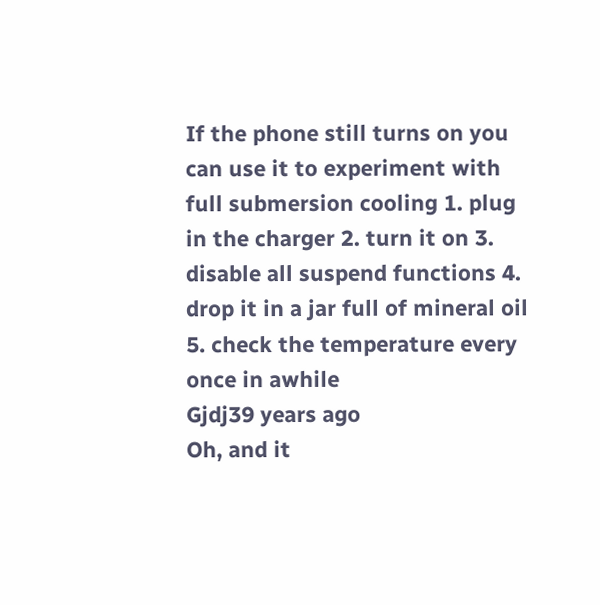If the phone still turns on you can use it to experiment with full submersion cooling 1. plug in the charger 2. turn it on 3. disable all suspend functions 4. drop it in a jar full of mineral oil 5. check the temperature every once in awhile
Gjdj39 years ago
Oh, and it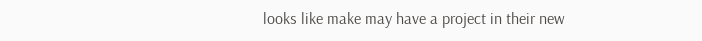looks like make may have a project in their new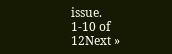issue.
1-10 of 12Next »